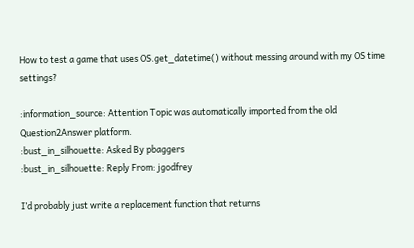How to test a game that uses OS.get_datetime() without messing around with my OS time settings?

:information_source: Attention Topic was automatically imported from the old Question2Answer platform.
:bust_in_silhouette: Asked By pbaggers
:bust_in_silhouette: Reply From: jgodfrey

I’d probably just write a replacement function that returns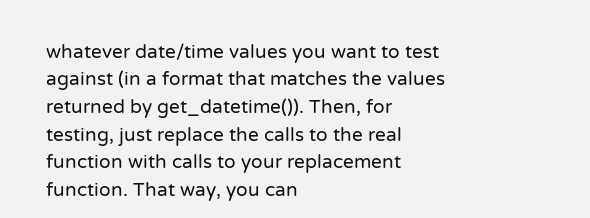whatever date/time values you want to test against (in a format that matches the values returned by get_datetime()). Then, for testing, just replace the calls to the real function with calls to your replacement function. That way, you can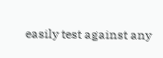easily test against any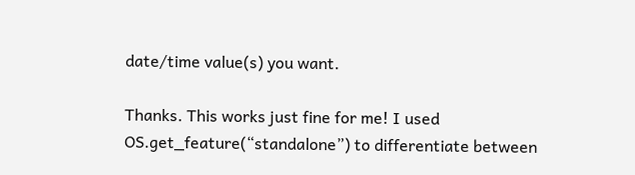date/time value(s) you want.

Thanks. This works just fine for me! I used OS.get_feature(“standalone”) to differentiate between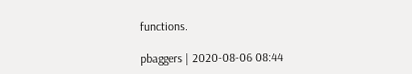functions.

pbaggers | 2020-08-06 08:44